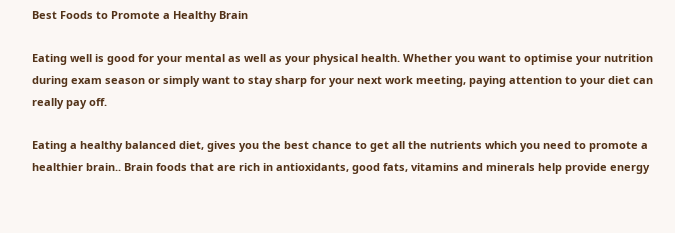Best Foods to Promote a Healthy Brain

Eating well is good for your mental as well as your physical health. Whether you want to optimise your nutrition during exam season or simply want to stay sharp for your next work meeting, paying attention to your diet can really pay off.

Eating a healthy balanced diet, gives you the best chance to get all the nutrients which you need to promote a healthier brain.. Brain foods that are rich in antioxidants, good fats, vitamins and minerals help provide energy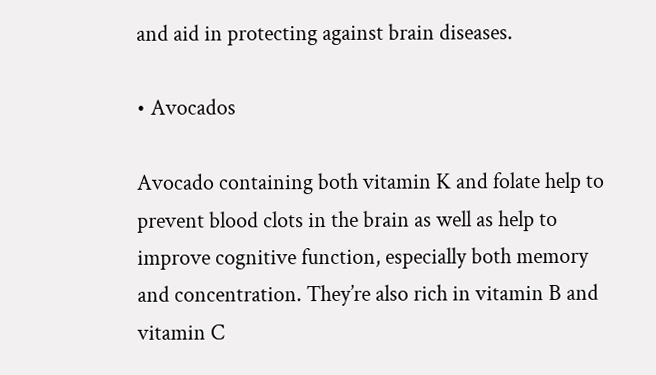and aid in protecting against brain diseases.

• Avocados

Avocado containing both vitamin K and folate help to prevent blood clots in the brain as well as help to improve cognitive function, especially both memory and concentration. They’re also rich in vitamin B and vitamin C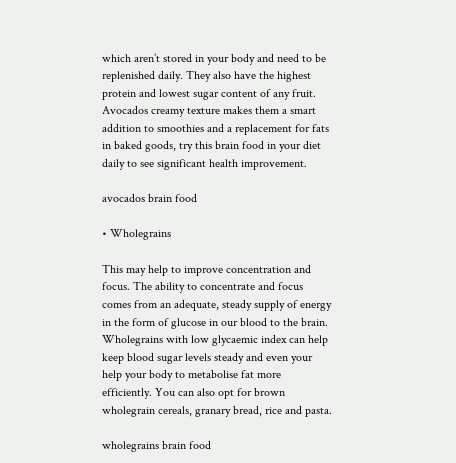which aren’t stored in your body and need to be replenished daily. They also have the highest protein and lowest sugar content of any fruit. Avocados creamy texture makes them a smart addition to smoothies and a replacement for fats in baked goods, try this brain food in your diet daily to see significant health improvement.

avocados brain food

• Wholegrains

This may help to improve concentration and focus. The ability to concentrate and focus comes from an adequate, steady supply of energy in the form of glucose in our blood to the brain. Wholegrains with low glycaemic index can help keep blood sugar levels steady and even your help your body to metabolise fat more efficiently. You can also opt for brown wholegrain cereals, granary bread, rice and pasta.

wholegrains brain food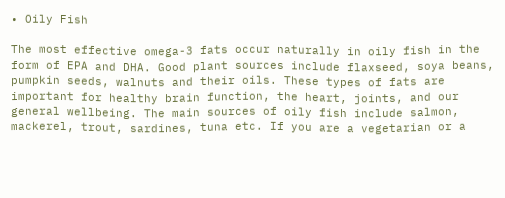• Oily Fish

The most effective omega-3 fats occur naturally in oily fish in the form of EPA and DHA. Good plant sources include flaxseed, soya beans, pumpkin seeds, walnuts and their oils. These types of fats are important for healthy brain function, the heart, joints, and our general wellbeing. The main sources of oily fish include salmon, mackerel, trout, sardines, tuna etc. If you are a vegetarian or a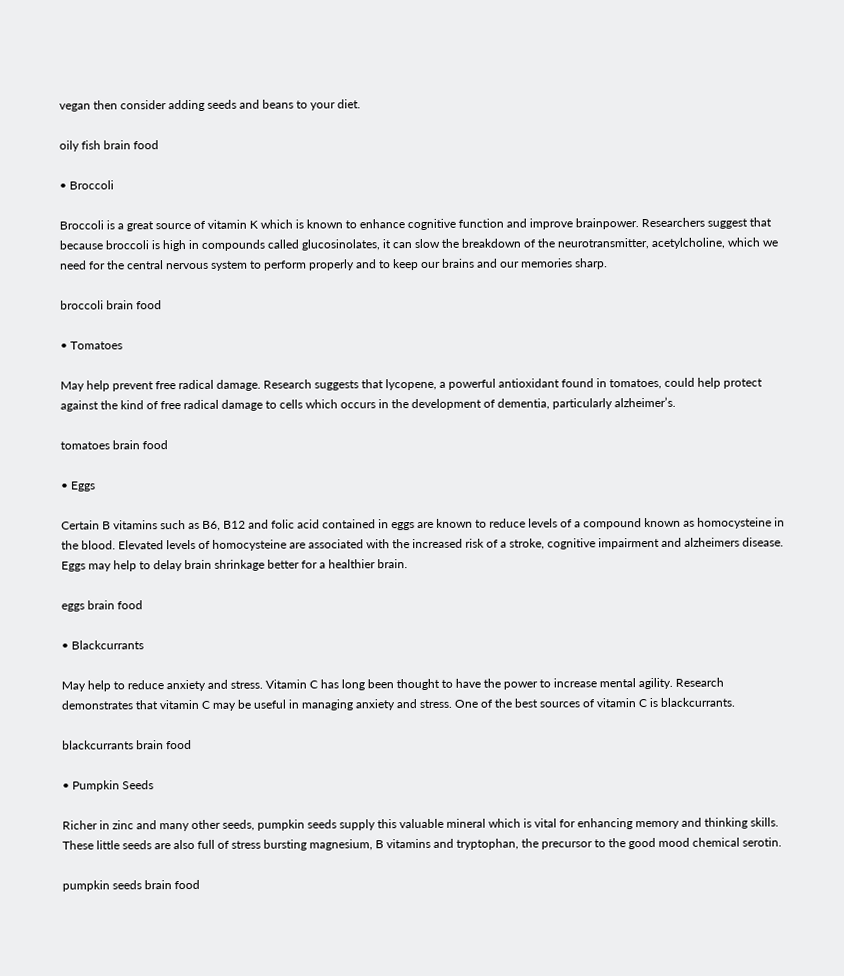vegan then consider adding seeds and beans to your diet.

oily fish brain food

• Broccoli

Broccoli is a great source of vitamin K which is known to enhance cognitive function and improve brainpower. Researchers suggest that because broccoli is high in compounds called glucosinolates, it can slow the breakdown of the neurotransmitter, acetylcholine, which we need for the central nervous system to perform properly and to keep our brains and our memories sharp.

broccoli brain food

• Tomatoes

May help prevent free radical damage. Research suggests that lycopene, a powerful antioxidant found in tomatoes, could help protect against the kind of free radical damage to cells which occurs in the development of dementia, particularly alzheimer’s.

tomatoes brain food

• Eggs

Certain B vitamins such as B6, B12 and folic acid contained in eggs are known to reduce levels of a compound known as homocysteine in the blood. Elevated levels of homocysteine are associated with the increased risk of a stroke, cognitive impairment and alzheimers disease. Eggs may help to delay brain shrinkage better for a healthier brain.

eggs brain food

• Blackcurrants

May help to reduce anxiety and stress. Vitamin C has long been thought to have the power to increase mental agility. Research demonstrates that vitamin C may be useful in managing anxiety and stress. One of the best sources of vitamin C is blackcurrants.

blackcurrants brain food

• Pumpkin Seeds

Richer in zinc and many other seeds, pumpkin seeds supply this valuable mineral which is vital for enhancing memory and thinking skills. These little seeds are also full of stress bursting magnesium, B vitamins and tryptophan, the precursor to the good mood chemical serotin.

pumpkin seeds brain food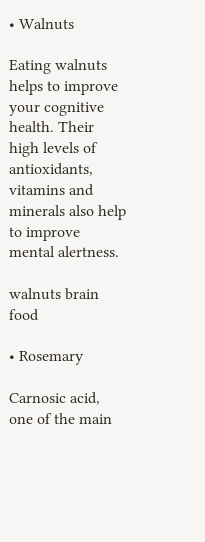• Walnuts

Eating walnuts helps to improve your cognitive health. Their high levels of antioxidants, vitamins and minerals also help to improve mental alertness.

walnuts brain food

• Rosemary

Carnosic acid, one of the main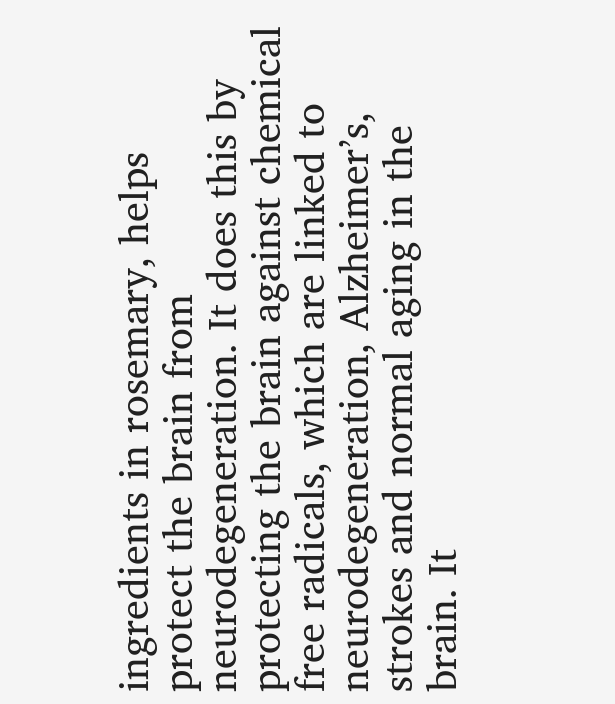ingredients in rosemary, helps protect the brain from neurodegeneration. It does this by protecting the brain against chemical free radicals, which are linked to neurodegeneration, Alzheimer’s, strokes and normal aging in the brain. It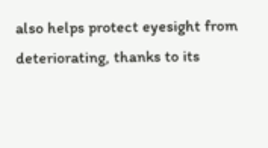also helps protect eyesight from deteriorating, thanks to its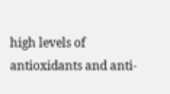high levels of antioxidants and anti-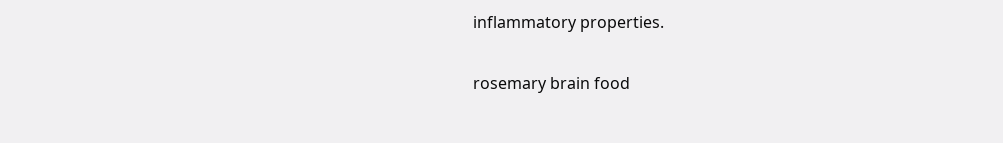inflammatory properties.

rosemary brain food